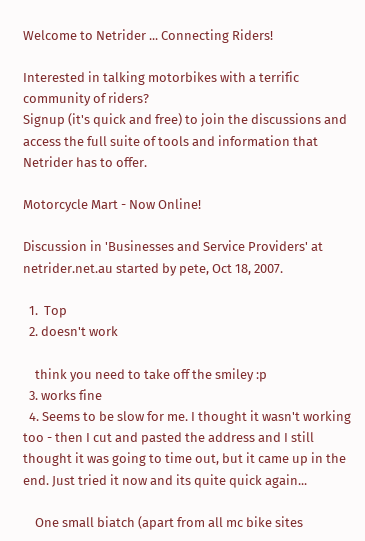Welcome to Netrider ... Connecting Riders!

Interested in talking motorbikes with a terrific community of riders?
Signup (it's quick and free) to join the discussions and access the full suite of tools and information that Netrider has to offer.

Motorcycle Mart - Now Online!

Discussion in 'Businesses and Service Providers' at netrider.net.au started by pete, Oct 18, 2007.

  1.  Top
  2. doesn't work

    think you need to take off the smiley :p
  3. works fine
  4. Seems to be slow for me. I thought it wasn't working too - then I cut and pasted the address and I still thought it was going to time out, but it came up in the end. Just tried it now and its quite quick again...

    One small biatch (apart from all mc bike sites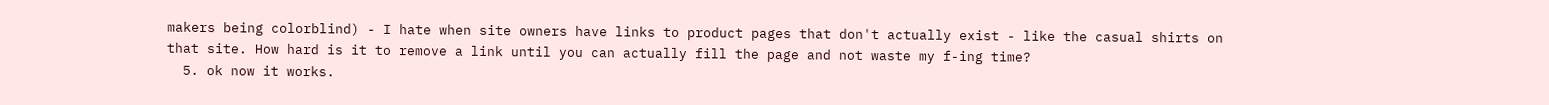makers being colorblind) - I hate when site owners have links to product pages that don't actually exist - like the casual shirts on that site. How hard is it to remove a link until you can actually fill the page and not waste my f-ing time?
  5. ok now it works.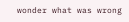wonder what was wrong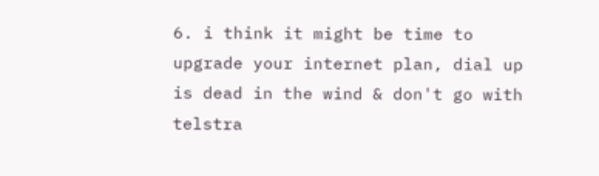6. i think it might be time to upgrade your internet plan, dial up is dead in the wind & don't go with telstra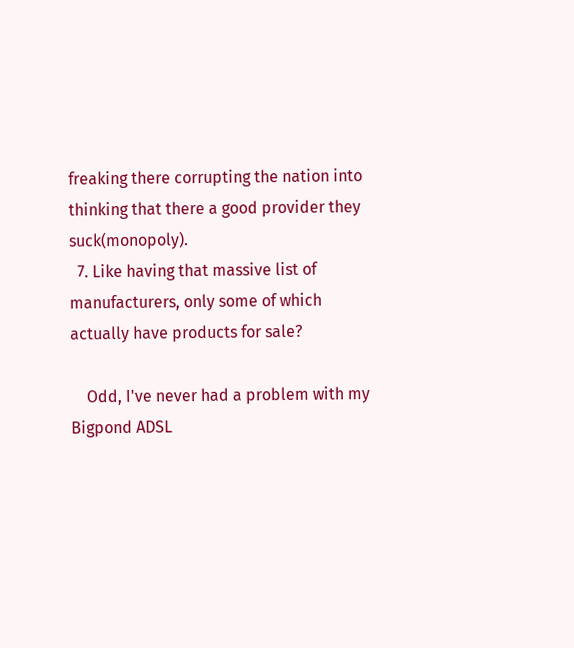freaking there corrupting the nation into thinking that there a good provider they suck(monopoly).
  7. Like having that massive list of manufacturers, only some of which actually have products for sale?

    Odd, I've never had a problem with my Bigpond ADSL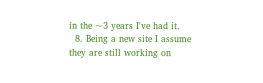in the ~3 years I've had it.
  8. Being a new site I assume they are still working on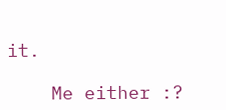it.

    Me either :?